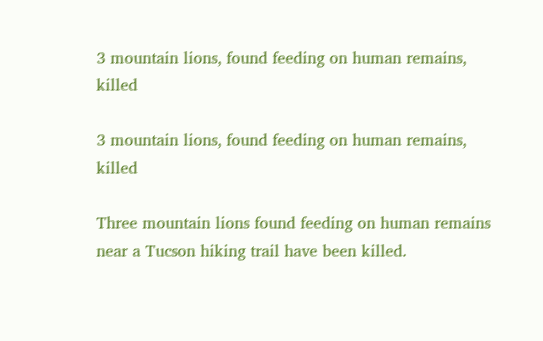3 mountain lions, found feeding on human remains, killed

3 mountain lions, found feeding on human remains, killed

Three mountain lions found feeding on human remains near a Tucson hiking trail have been killed.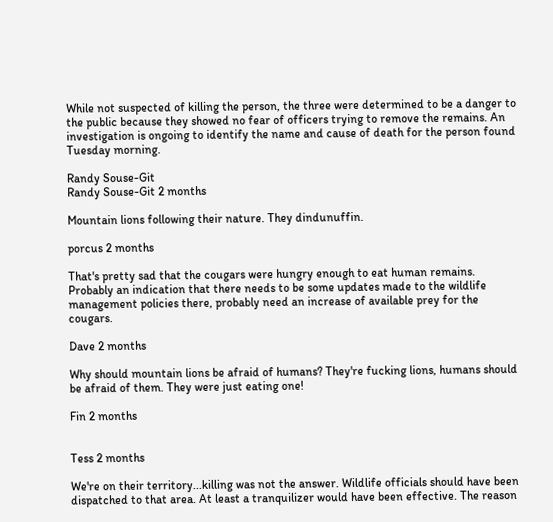While not suspected of killing the person, the three were determined to be a danger to the public because they showed no fear of officers trying to remove the remains. An investigation is ongoing to identify the name and cause of death for the person found Tuesday morning.

Randy Souse-Git
Randy Souse-Git 2 months

Mountain lions following their nature. They dindunuffin.

porcus 2 months

That's pretty sad that the cougars were hungry enough to eat human remains. Probably an indication that there needs to be some updates made to the wildlife management policies there, probably need an increase of available prey for the cougars.

Dave 2 months

Why should mountain lions be afraid of humans? They're fucking lions, humans should be afraid of them. They were just eating one!

Fin 2 months


Tess 2 months

We're on their territory...killing was not the answer. Wildlife officials should have been dispatched to that area. At least a tranquilizer would have been effective. The reason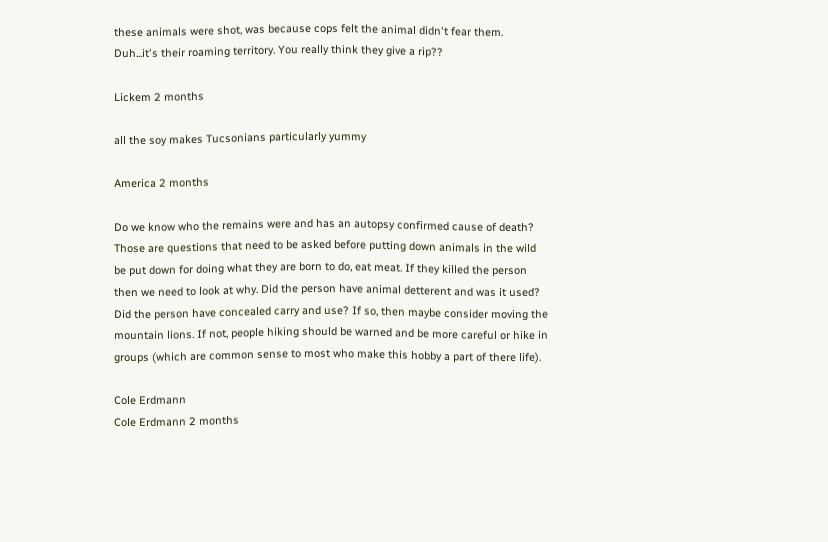these animals were shot, was because cops felt the animal didn't fear them. Duh...it's their roaming territory. You really think they give a rip??

Lickem 2 months

all the soy makes Tucsonians particularly yummy

America 2 months

Do we know who the remains were and has an autopsy confirmed cause of death? Those are questions that need to be asked before putting down animals in the wild be put down for doing what they are born to do, eat meat. If they killed the person then we need to look at why. Did the person have animal detterent and was it used? Did the person have concealed carry and use? If so, then maybe consider moving the mountain lions. If not, people hiking should be warned and be more careful or hike in groups (which are common sense to most who make this hobby a part of there life).

Cole Erdmann
Cole Erdmann 2 months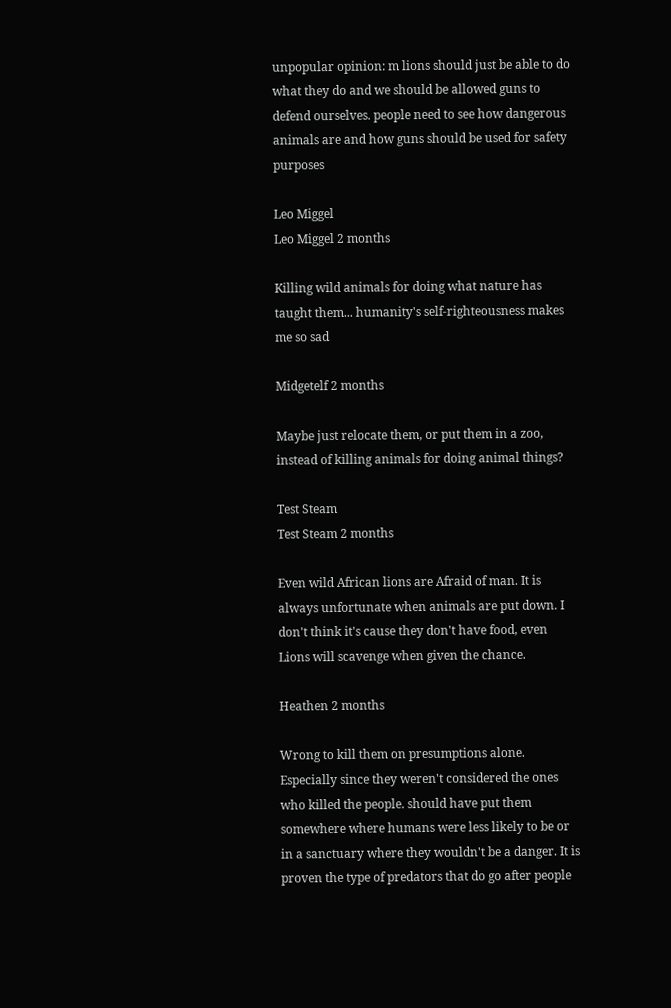unpopular opinion: m lions should just be able to do what they do and we should be allowed guns to defend ourselves. people need to see how dangerous animals are and how guns should be used for safety purposes

Leo Miggel
Leo Miggel 2 months

Killing wild animals for doing what nature has taught them... humanity's self-righteousness makes me so sad

Midgetelf 2 months

Maybe just relocate them, or put them in a zoo, instead of killing animals for doing animal things?

Test Steam
Test Steam 2 months

Even wild African lions are Afraid of man. It is always unfortunate when animals are put down. I don't think it's cause they don't have food, even Lions will scavenge when given the chance.

Heathen 2 months

Wrong to kill them on presumptions alone. Especially since they weren't considered the ones who killed the people. should have put them somewhere where humans were less likely to be or in a sanctuary where they wouldn't be a danger. It is proven the type of predators that do go after people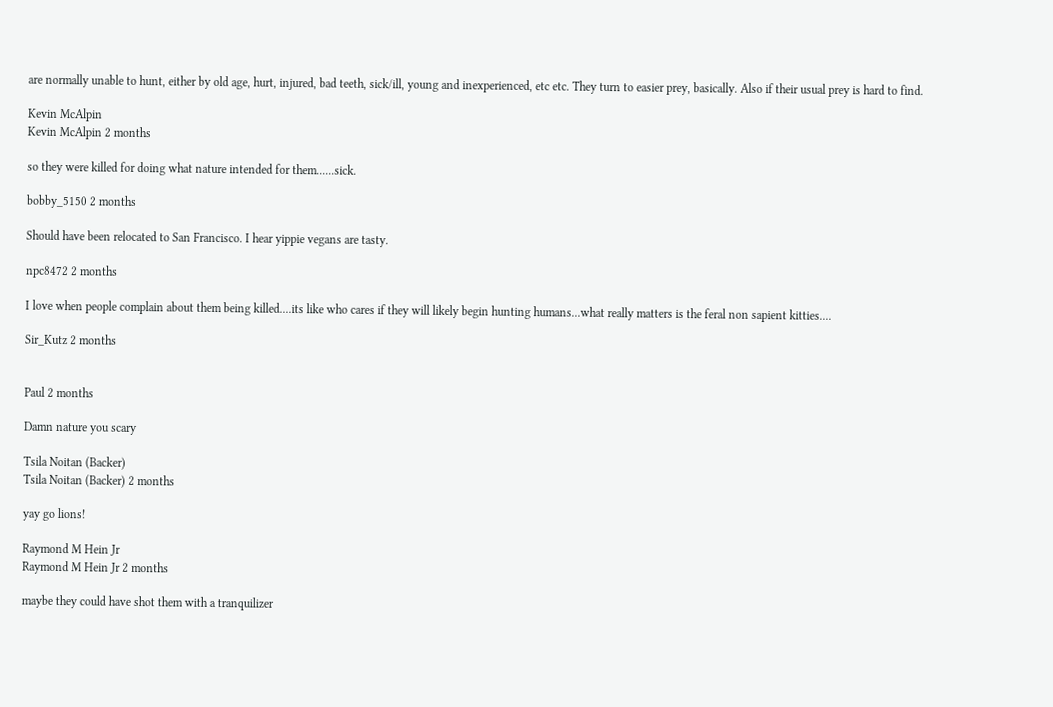are normally unable to hunt, either by old age, hurt, injured, bad teeth, sick/ill, young and inexperienced, etc etc. They turn to easier prey, basically. Also if their usual prey is hard to find.

Kevin McAlpin
Kevin McAlpin 2 months

so they were killed for doing what nature intended for them......sick.

bobby_5150 2 months

Should have been relocated to San Francisco. I hear yippie vegans are tasty.

npc8472 2 months

I love when people complain about them being killed....its like who cares if they will likely begin hunting humans...what really matters is the feral non sapient kitties....

Sir_Kutz 2 months


Paul 2 months

Damn nature you scary

Tsila Noitan (Backer)
Tsila Noitan (Backer) 2 months

yay go lions!

Raymond M Hein Jr
Raymond M Hein Jr 2 months

maybe they could have shot them with a tranquilizer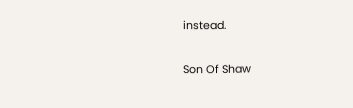instead.

Son Of Shaw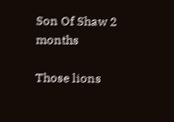Son Of Shaw 2 months

Those lions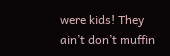were kids! They ain’t don’t muffin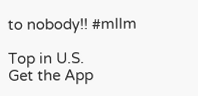to nobody!! #mllm

Top in U.S.
Get the App